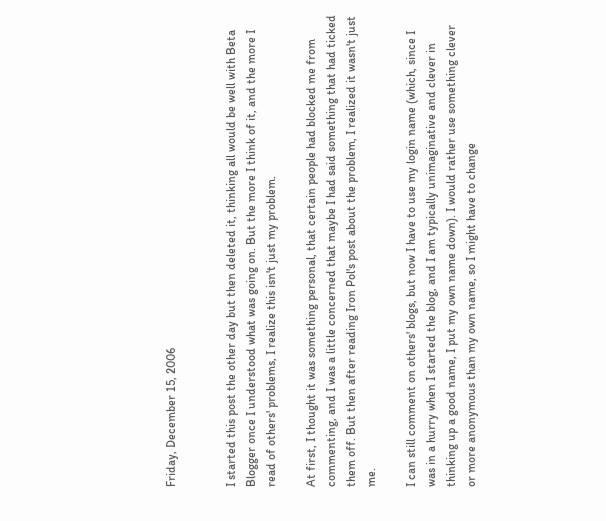Friday, December 15, 2006


I started this post the other day but then deleted it, thinking all would be well with Beta Blogger once I understood what was going on. But the more I think of it, and the more I read of others' problems, I realize this isn't just my problem.

At first, I thought it was something personal, that certain people had blocked me from commenting, and I was a little concerned that maybe I had said something that had ticked them off. But then after reading Iron Pol's post about the problem, I realized it wasn't just me.

I can still comment on others' blogs, but now I have to use my login name (which, since I was in a hurry when I started the blog, and I am typically unimaginative and clever in thinking up a good name, I put my own name down). I would rather use something clever or more anonymous than my own name, so I might have to change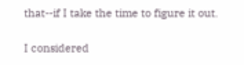that--if I take the time to figure it out.

I considered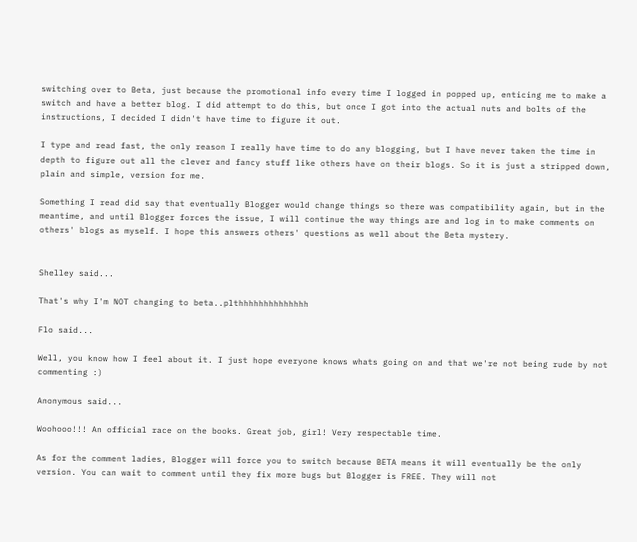switching over to Beta, just because the promotional info every time I logged in popped up, enticing me to make a switch and have a better blog. I did attempt to do this, but once I got into the actual nuts and bolts of the instructions, I decided I didn't have time to figure it out.

I type and read fast, the only reason I really have time to do any blogging, but I have never taken the time in depth to figure out all the clever and fancy stuff like others have on their blogs. So it is just a stripped down, plain and simple, version for me.

Something I read did say that eventually Blogger would change things so there was compatibility again, but in the meantime, and until Blogger forces the issue, I will continue the way things are and log in to make comments on others' blogs as myself. I hope this answers others' questions as well about the Beta mystery.


Shelley said...

That's why I'm NOT changing to beta..plthhhhhhhhhhhhhh

Flo said...

Well, you know how I feel about it. I just hope everyone knows whats going on and that we're not being rude by not commenting :)

Anonymous said...

Woohooo!!! An official race on the books. Great job, girl! Very respectable time.

As for the comment ladies, Blogger will force you to switch because BETA means it will eventually be the only version. You can wait to comment until they fix more bugs but Blogger is FREE. They will not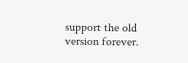support the old version forever.